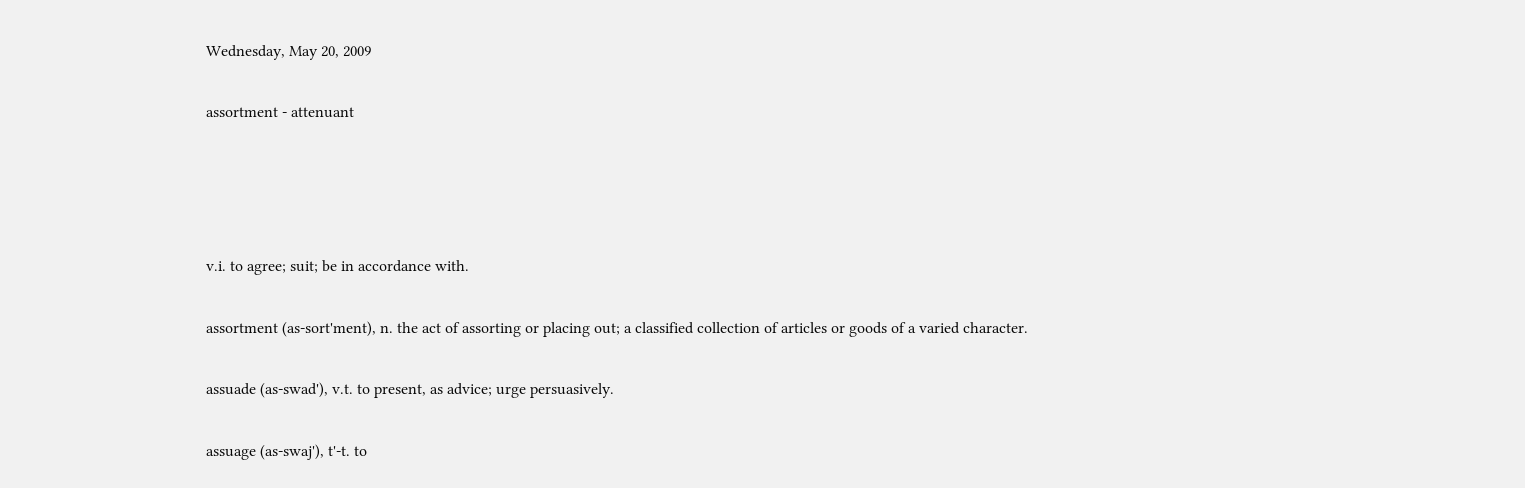Wednesday, May 20, 2009

assortment - attenuant




v.i. to agree; suit; be in accordance with.

assortment (as-sort'ment), n. the act of assorting or placing out; a classified collection of articles or goods of a varied character.

assuade (as-swad'), v.t. to present, as advice; urge persuasively.

assuage (as-swaj'), t'-t. to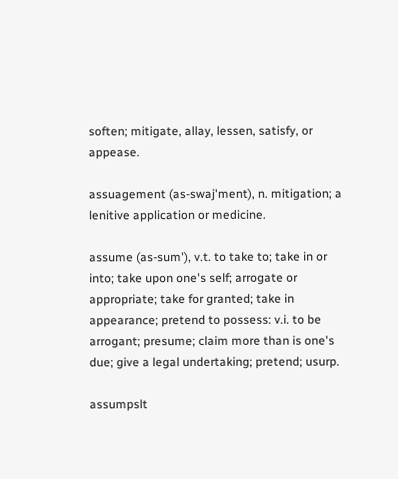soften; mitigate, allay, lessen, satisfy, or appease.

assuagement (as-swaj'ment), n. mitigation; a lenitive application or medicine.

assume (as-sum'), v.t. to take to; take in or into; take upon one's self; arrogate or appropriate; take for granted; take in appearance; pretend to possess: v.i. to be arrogant; presume; claim more than is one's due; give a legal undertaking; pretend; usurp.

assumpslt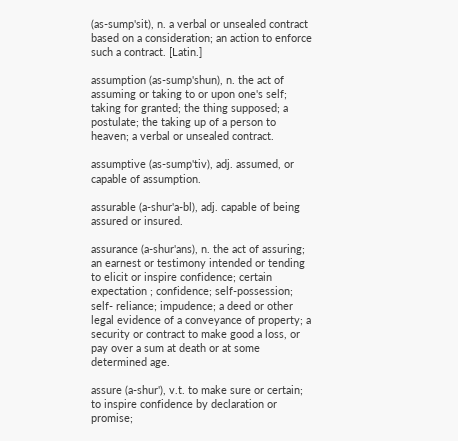(as-sump'sit), n. a verbal or unsealed contract based on a consideration; an action to enforce such a contract. [Latin.]

assumption (as-sump'shun), n. the act of assuming or taking to or upon one's self; taking for granted; the thing supposed; a postulate; the taking up of a person to heaven; a verbal or unsealed contract.

assumptive (as-sump'tiv), adj. assumed, or capable of assumption.

assurable (a-shur'a-bl), adj. capable of being assured or insured.

assurance (a-shur'ans), n. the act of assuring; an earnest or testimony intended or tending to elicit or inspire confidence; certain expectation ; confidence; self-possession; self- reliance; impudence; a deed or other legal evidence of a conveyance of property; a security or contract to make good a loss, or pay over a sum at death or at some determined age.

assure (a-shur'), v.t. to make sure or certain; to inspire confidence by declaration or promise;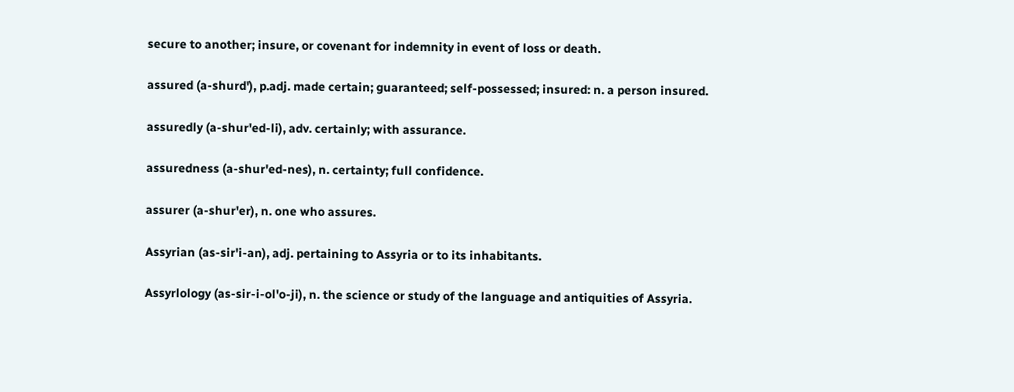secure to another; insure, or covenant for indemnity in event of loss or death.

assured (a-shurd'), p.adj. made certain; guaranteed; self-possessed; insured: n. a person insured.

assuredly (a-shur'ed-li), adv. certainly; with assurance.

assuredness (a-shur'ed-nes), n. certainty; full confidence.

assurer (a-shur'er), n. one who assures.

Assyrian (as-sir'i-an), adj. pertaining to Assyria or to its inhabitants.

Assyrlology (as-sir-i-ol'o-ji), n. the science or study of the language and antiquities of Assyria.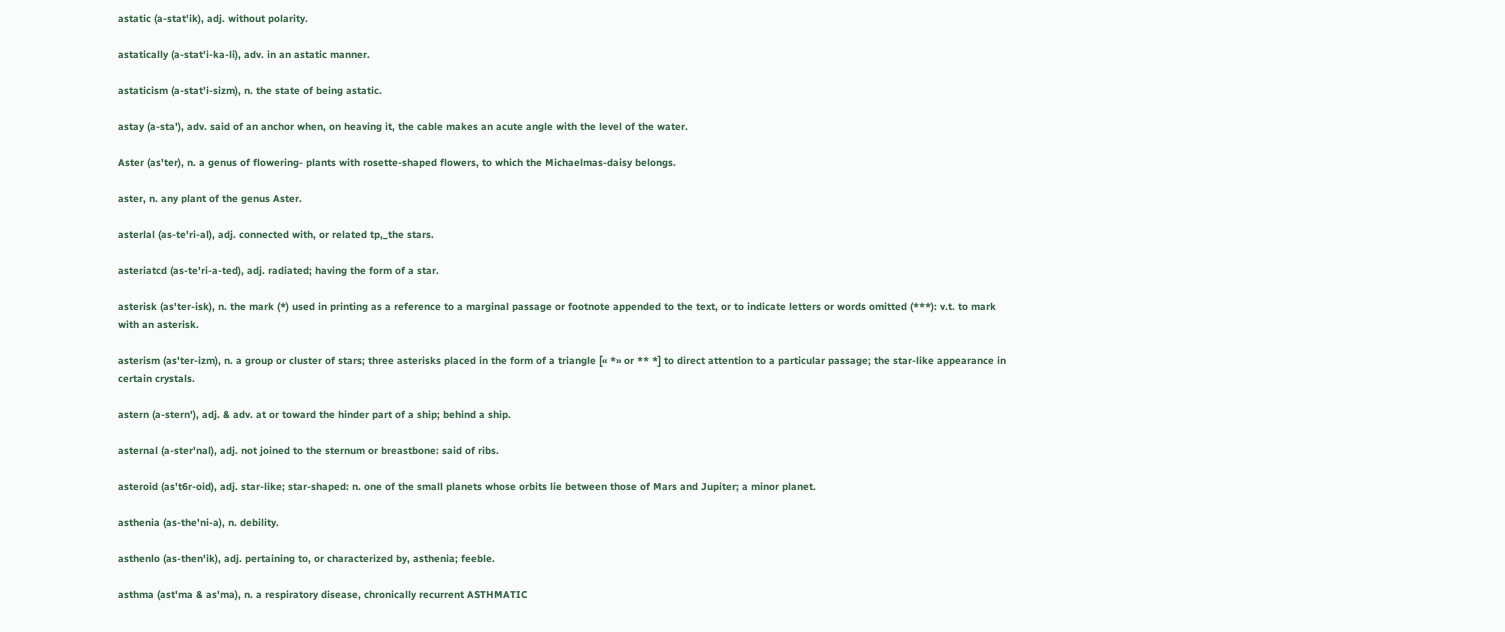astatic (a-stat'ik), adj. without polarity.

astatically (a-stat'i-ka-li), adv. in an astatic manner.

astaticism (a-stat'i-sizm), n. the state of being astatic.

astay (a-sta'), adv. said of an anchor when, on heaving it, the cable makes an acute angle with the level of the water.

Aster (as'ter), n. a genus of flowering- plants with rosette-shaped flowers, to which the Michaelmas-daisy belongs.

aster, n. any plant of the genus Aster.

asterlal (as-te'ri-al), adj. connected with, or related tp,_the stars.

asteriatcd (as-te'ri-a-ted), adj. radiated; having the form of a star.

asterisk (as'ter-isk), n. the mark (*) used in printing as a reference to a marginal passage or footnote appended to the text, or to indicate letters or words omitted (***): v.t. to mark with an asterisk.

asterism (as'ter-izm), n. a group or cluster of stars; three asterisks placed in the form of a triangle [« *» or ** *] to direct attention to a particular passage; the star-like appearance in certain crystals.

astern (a-stern'), adj. & adv. at or toward the hinder part of a ship; behind a ship.

asternal (a-ster'nal), adj. not joined to the sternum or breastbone: said of ribs.

asteroid (as't6r-oid), adj. star-like; star-shaped: n. one of the small planets whose orbits lie between those of Mars and Jupiter; a minor planet.

asthenia (as-the'ni-a), n. debility.

asthenlo (as-then'ik), adj. pertaining to, or characterized by, asthenia; feeble.

asthma (ast'ma & as'ma), n. a respiratory disease, chronically recurrent ASTHMATIC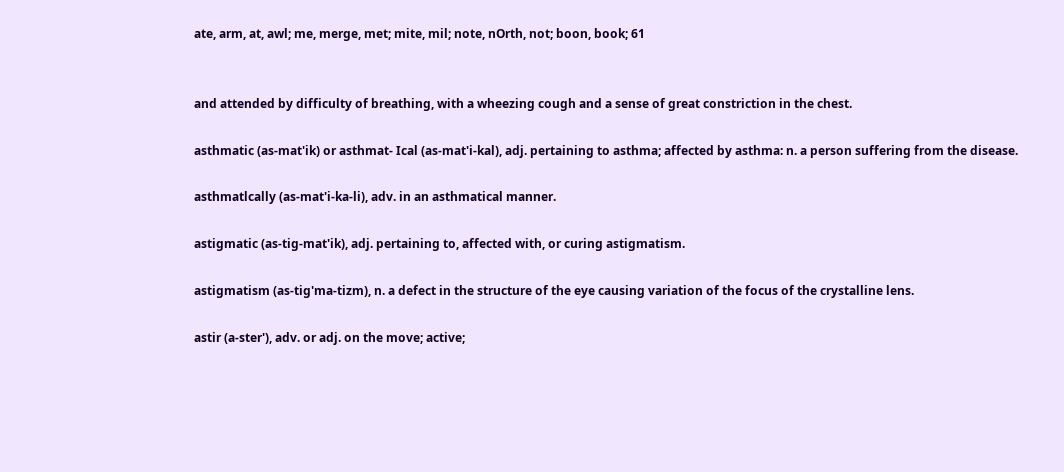ate, arm, at, awl; me, merge, met; mite, mil; note, nOrth, not; boon, book; 61


and attended by difficulty of breathing, with a wheezing cough and a sense of great constriction in the chest.

asthmatic (as-mat'ik) or asthmat- Ical (as-mat'i-kal), adj. pertaining to asthma; affected by asthma: n. a person suffering from the disease.

asthmatlcally (as-mat'i-ka-li), adv. in an asthmatical manner.

astigmatic (as-tig-mat'ik), adj. pertaining to, affected with, or curing astigmatism.

astigmatism (as-tig'ma-tizm), n. a defect in the structure of the eye causing variation of the focus of the crystalline lens.

astir (a-ster'), adv. or adj. on the move; active;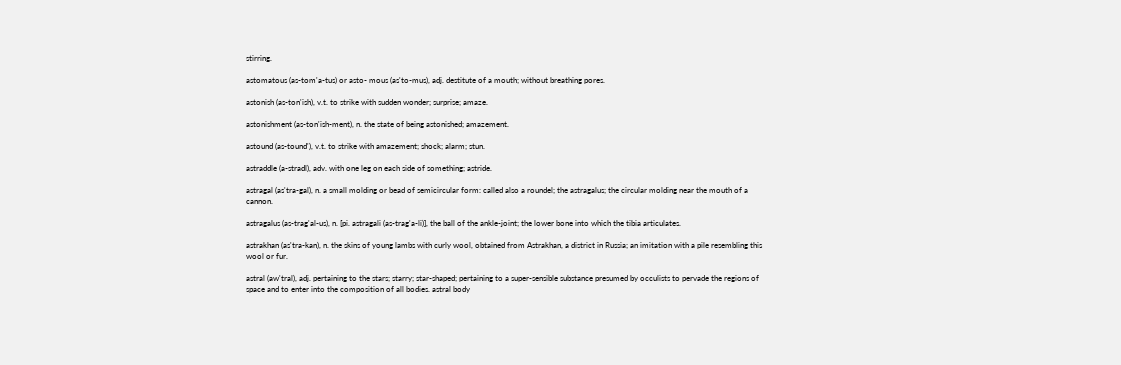stirring.

astomatous (as-tom'a-tus) or asto- mous (as'to-mus), adj. destitute of a mouth; without breathing pores.

astonish (as-ton'ish), v.t. to strike with sudden wonder; surprise; amaze.

astonishment (as-ton'ish-ment), n. the state of being astonished; amazement.

astound (as-tound'), v.t. to strike with amazement; shock; alarm; stun.

astraddle (a-stradl), adv. with one leg on each side of something; astride.

astragal (as'tra-gal), n. a small molding or bead of semicircular form: called also a roundel; the astragalus; the circular molding near the mouth of a cannon.

astragalus (as-trag'al-us), n. [pi. astragali (as-trag'a-li)], the ball of the ankle-joint; the lower bone into which the tibia articulates.

astrakhan (as'tra-kan), n. the skins of young lambs with curly wool, obtained from Astrakhan, a district in Russia; an imitation with a pile resembling this wool or fur.

astral (aw'tral), adj. pertaining to the stars; starry; star-shaped; pertaining to a super-sensible substance presumed by occulists to pervade the regions of space and to enter into the composition of all bodies. astral body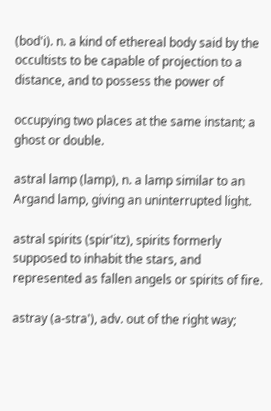(bod'i). n. a kind of ethereal body said by the occultists to be capable of projection to a distance, and to possess the power of

occupying two places at the same instant; a ghost or double.

astral lamp (lamp), n. a lamp similar to an Argand lamp, giving an uninterrupted light.

astral spirits (spir'itz), spirits formerly supposed to inhabit the stars, and represented as fallen angels or spirits of fire.

astray (a-stra'), adv. out of the right way;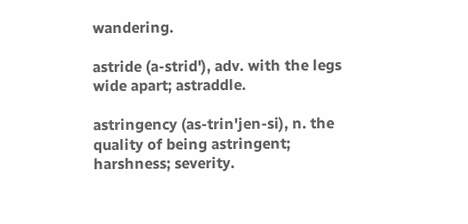wandering.

astride (a-strid'), adv. with the legs wide apart; astraddle.

astringency (as-trin'jen-si), n. the quality of being astringent; harshness; severity.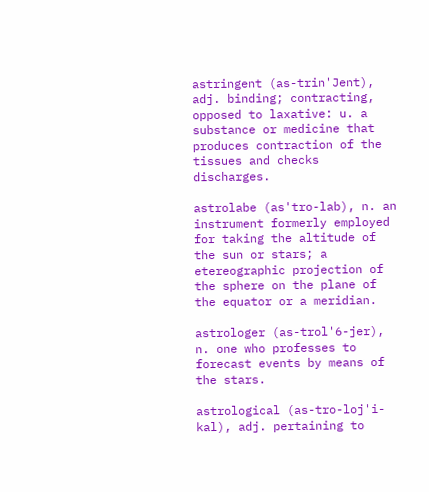astringent (as-trin'Jent), adj. binding; contracting, opposed to laxative: u. a substance or medicine that produces contraction of the tissues and checks discharges.

astrolabe (as'tro-lab), n. an instrument formerly employed for taking the altitude of the sun or stars; a etereographic projection of the sphere on the plane of the equator or a meridian.

astrologer (as-trol'6-jer), n. one who professes to forecast events by means of the stars.

astrological (as-tro-loj'i-kal), adj. pertaining to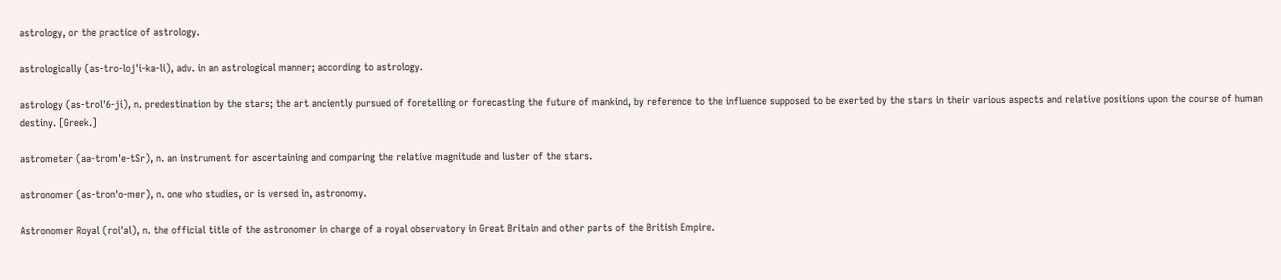astrology, or the practice of astrology.

astrologically (as-tro-loj'i-ka-li), adv. in an astrological manner; according to astrology.

astrology (as-trol'6-ji), n. predestination by the stars; the art anciently pursued of foretelling or forecasting the future of mankind, by reference to the influence supposed to be exerted by the stars in their various aspects and relative positions upon the course of human destiny. [Greek.]

astrometer (aa-trom'e-tSr), n. an instrument for ascertaining and comparing the relative magnitude and luster of the stars.

astronomer (as-tron'o-mer), n. one who studies, or is versed in, astronomy.

Astronomer Royal (roi'al), n. the official title of the astronomer in charge of a royal observatory in Great Britain and other parts of the British Empire.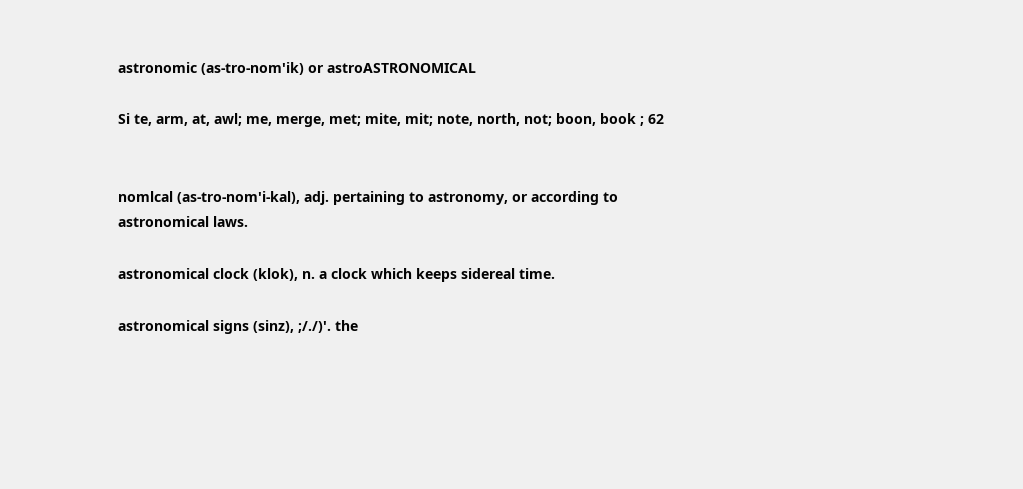astronomic (as-tro-nom'ik) or astroASTRONOMICAL

Si te, arm, at, awl; me, merge, met; mite, mit; note, north, not; boon, book ; 62


nomlcal (as-tro-nom'i-kal), adj. pertaining to astronomy, or according to astronomical laws.

astronomical clock (klok), n. a clock which keeps sidereal time.

astronomical signs (sinz), ;/./)'. the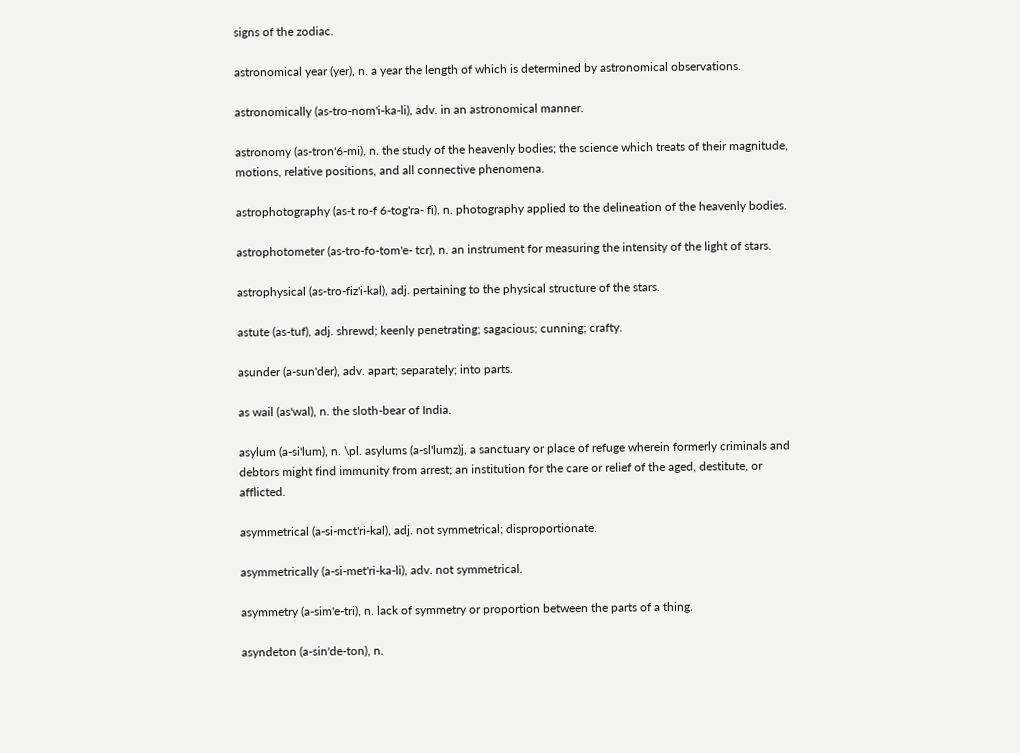signs of the zodiac.

astronomical year (yer), n. a year the length of which is determined by astronomical observations.

astronomically (as-tro-nom'i-ka-li), adv. in an astronomical manner.

astronomy (as-tron'6-mi), n. the study of the heavenly bodies; the science which treats of their magnitude, motions, relative positions, and all connective phenomena.

astrophotography (as-t ro-f 6-tog'ra- fi), n. photography applied to the delineation of the heavenly bodies.

astrophotometer (as-tro-fo-tom'e- tcr), n. an instrument for measuring the intensity of the light of stars.

astrophysical (as-tro-fiz'i-kal), adj. pertaining to the physical structure of the stars.

astute (as-tuf), adj. shrewd; keenly penetrating; sagacious; cunning; crafty.

asunder (a-sun'der), adv. apart; separately; into parts.

as wail (as'wal), n. the sloth-bear of India.

asylum (a-si'lum), n. \pl. asylums (a-sl'lumz)j, a sanctuary or place of refuge wherein formerly criminals and debtors might find immunity from arrest; an institution for the care or relief of the aged, destitute, or afflicted.

asymmetrical (a-si-mct'ri-kal), adj. not symmetrical; disproportionate.

asymmetrically (a-si-met'ri-ka-li), adv. not symmetrical.

asymmetry (a-sim'e-tri), n. lack of symmetry or proportion between the parts of a thing.

asyndeton (a-sin'de-ton), n.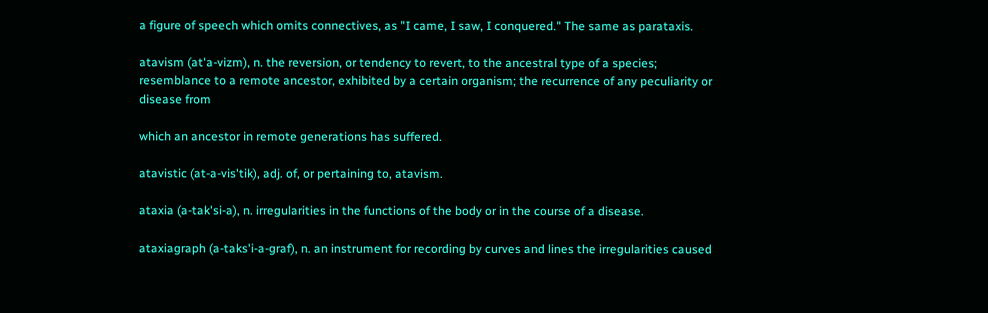a figure of speech which omits connectives, as "I came, I saw, I conquered." The same as parataxis.

atavism (at'a-vizm), n. the reversion, or tendency to revert, to the ancestral type of a species; resemblance to a remote ancestor, exhibited by a certain organism; the recurrence of any peculiarity or disease from

which an ancestor in remote generations has suffered.

atavistic (at-a-vis'tik), adj. of, or pertaining to, atavism.

ataxia (a-tak'si-a), n. irregularities in the functions of the body or in the course of a disease.

ataxiagraph (a-taks'i-a-graf), n. an instrument for recording by curves and lines the irregularities caused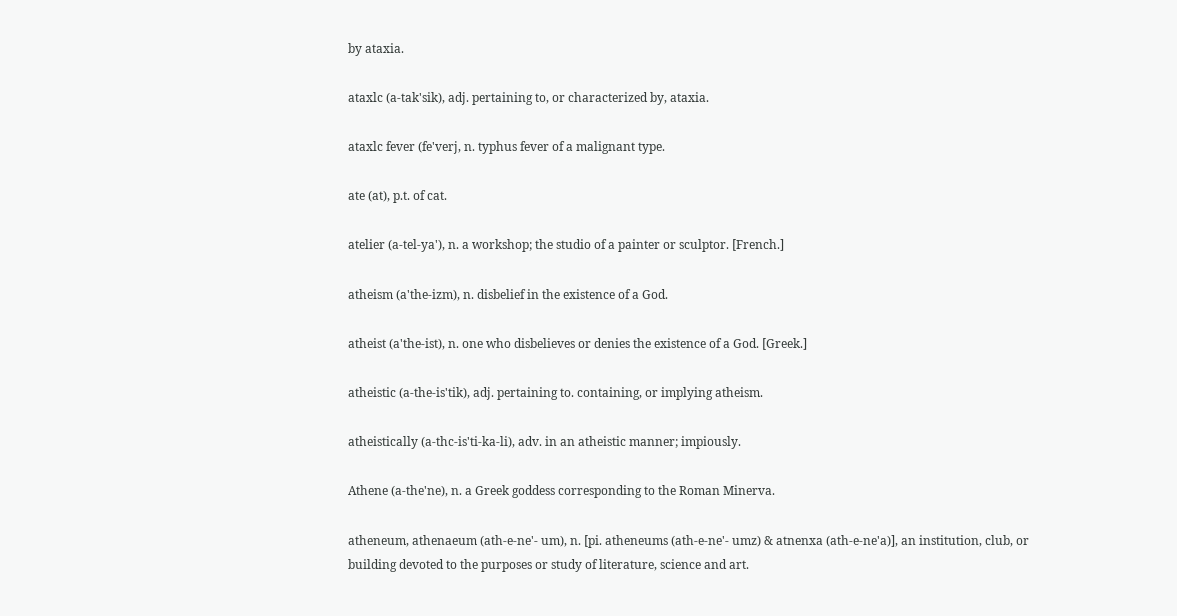by ataxia.

ataxlc (a-tak'sik), adj. pertaining to, or characterized by, ataxia.

ataxlc fever (fe'verj, n. typhus fever of a malignant type.

ate (at), p.t. of cat.

atelier (a-tel-ya'), n. a workshop; the studio of a painter or sculptor. [French.]

atheism (a'the-izm), n. disbelief in the existence of a God.

atheist (a'the-ist), n. one who disbelieves or denies the existence of a God. [Greek.]

atheistic (a-the-is'tik), adj. pertaining to. containing, or implying atheism.

atheistically (a-thc-is'ti-ka-li), adv. in an atheistic manner; impiously.

Athene (a-the'ne), n. a Greek goddess corresponding to the Roman Minerva.

atheneum, athenaeum (ath-e-ne'- um), n. [pi. atheneums (ath-e-ne'- umz) & atnenxa (ath-e-ne'a)], an institution, club, or building devoted to the purposes or study of literature, science and art.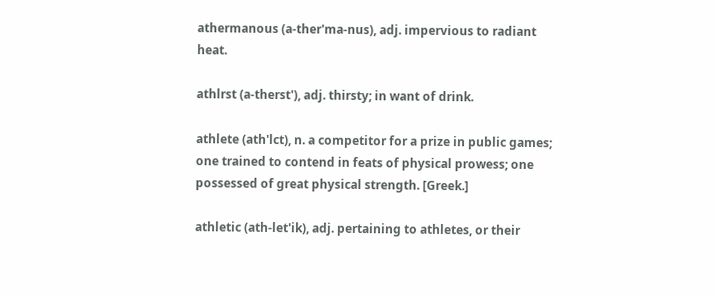athermanous (a-ther'ma-nus), adj. impervious to radiant heat.

athlrst (a-therst'), adj. thirsty; in want of drink.

athlete (ath'lct), n. a competitor for a prize in public games; one trained to contend in feats of physical prowess; one possessed of great physical strength. [Greek.]

athletic (ath-let'ik), adj. pertaining to athletes, or their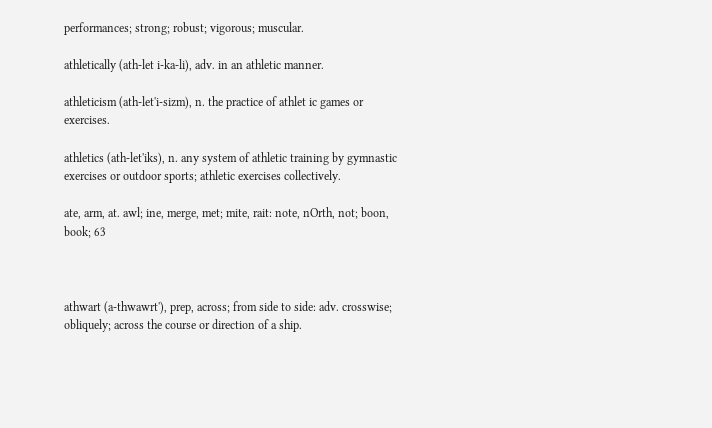performances; strong; robust; vigorous; muscular.

athletically (ath-let i-ka-li), adv. in an athletic manner.

athleticism (ath-let'i-sizm), n. the practice of athlet ic games or exercises.

athletics (ath-let'iks), n. any system of athletic training by gymnastic exercises or outdoor sports; athletic exercises collectively.

ate, arm, at. awl; ine, merge, met; mite, rait: note, nOrth, not; boon, book; 63



athwart (a-thwawrt'), prep, across; from side to side: adv. crosswise; obliquely; across the course or direction of a ship.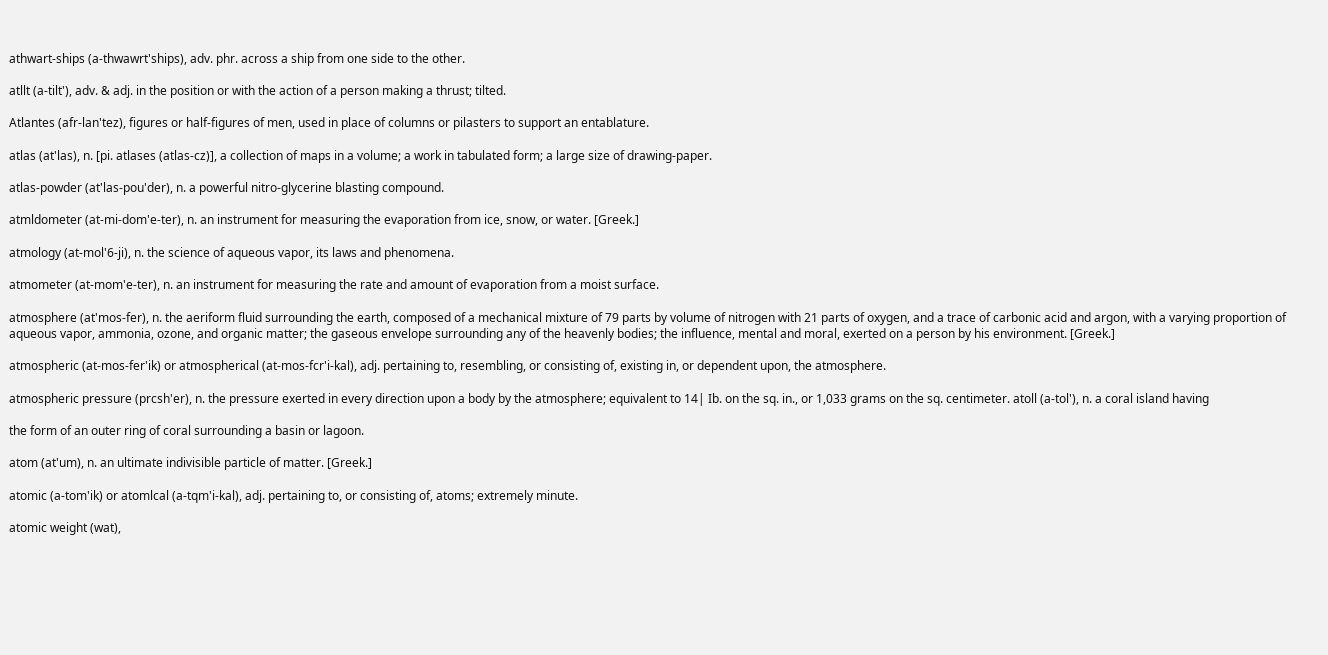athwart-ships (a-thwawrt'ships), adv. phr. across a ship from one side to the other.

atllt (a-tilt'), adv. & adj. in the position or with the action of a person making a thrust; tilted.

Atlantes (afr-lan'tez), figures or half-figures of men, used in place of columns or pilasters to support an entablature.

atlas (at'las), n. [pi. atlases (atlas-cz)], a collection of maps in a volume; a work in tabulated form; a large size of drawing-paper.

atlas-powder (at'las-pou'der), n. a powerful nitro-glycerine blasting compound.

atmldometer (at-mi-dom'e-ter), n. an instrument for measuring the evaporation from ice, snow, or water. [Greek.]

atmology (at-mol'6-ji), n. the science of aqueous vapor, its laws and phenomena.

atmometer (at-mom'e-ter), n. an instrument for measuring the rate and amount of evaporation from a moist surface.

atmosphere (at'mos-fer), n. the aeriform fluid surrounding the earth, composed of a mechanical mixture of 79 parts by volume of nitrogen with 21 parts of oxygen, and a trace of carbonic acid and argon, with a varying proportion of aqueous vapor, ammonia, ozone, and organic matter; the gaseous envelope surrounding any of the heavenly bodies; the influence, mental and moral, exerted on a person by his environment. [Greek.]

atmospheric (at-mos-fer'ik) or atmospherical (at-mos-fcr'i-kal), adj. pertaining to, resembling, or consisting of, existing in, or dependent upon, the atmosphere.

atmospheric pressure (prcsh'er), n. the pressure exerted in every direction upon a body by the atmosphere; equivalent to 14| Ib. on the sq. in., or 1,033 grams on the sq. centimeter. atoll (a-tol'), n. a coral island having

the form of an outer ring of coral surrounding a basin or lagoon.

atom (at'um), n. an ultimate indivisible particle of matter. [Greek.]

atomic (a-tom'ik) or atomlcal (a-tqm'i-kal), adj. pertaining to, or consisting of, atoms; extremely minute.

atomic weight (wat),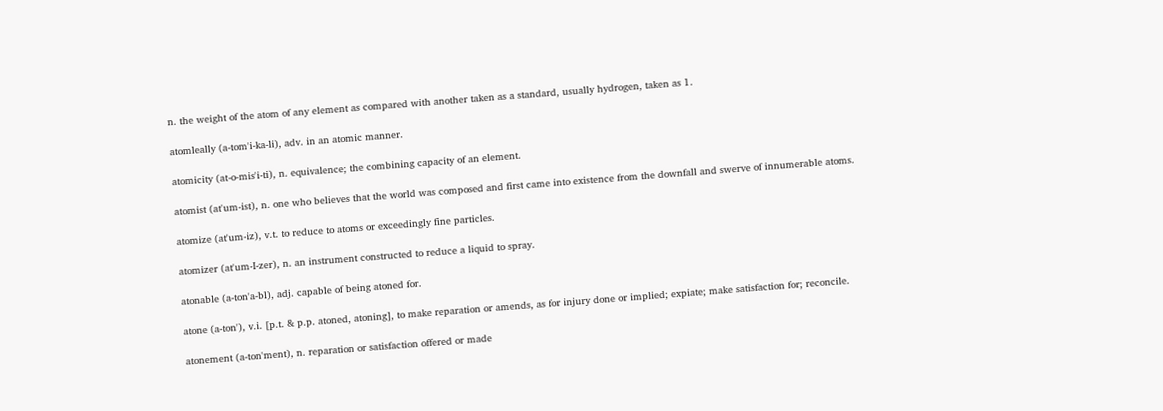n. the weight of the atom of any element as compared with another taken as a standard, usually hydrogen, taken as 1.

atomleally (a-tom'i-ka-li), adv. in an atomic manner.

atomicity (at-o-mis'i-ti), n. equivalence; the combining capacity of an element.

atomist (at'um-ist), n. one who believes that the world was composed and first came into existence from the downfall and swerve of innumerable atoms.

atomize (at'um-iz), v.t. to reduce to atoms or exceedingly fine particles.

atomizer (at'um-I-zer), n. an instrument constructed to reduce a liquid to spray.

atonable (a-ton'a-bl), adj. capable of being atoned for.

atone (a-ton'), v.i. [p.t. & p.p. atoned, atoning], to make reparation or amends, as for injury done or implied; expiate; make satisfaction for; reconcile.

atonement (a-ton'ment), n. reparation or satisfaction offered or made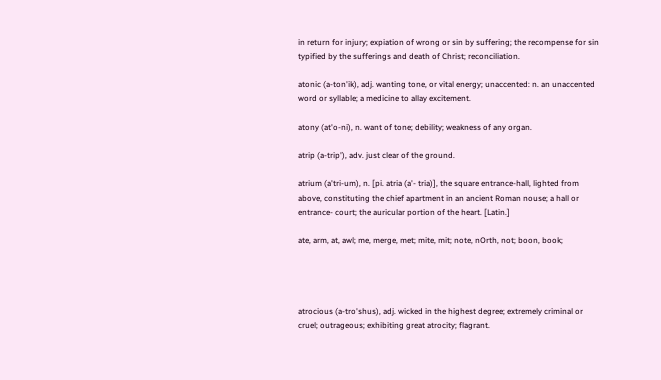in return for injury; expiation of wrong or sin by suffering; the recompense for sin typified by the sufferings and death of Christ; reconciliation.

atonic (a-ton'ik), adj. wanting tone, or vital energy; unaccented: n. an unaccented word or syllable; a medicine to allay excitement.

atony (at'o-ni), n. want of tone; debility; weakness of any organ.

atrip (a-trip'), adv. just clear of the ground.

atrium (a'tri-um), n. [pi. atria (a'- tria)], the square entrance-hall, lighted from above, constituting the chief apartment in an ancient Roman nouse; a hall or entrance- court; the auricular portion of the heart. [Latin.]

ate, arm, at, awl; me, merge, met; mite, mit; note, nOrth, not; boon, book;




atrocious (a-tro'shus), adj. wicked in the highest degree; extremely criminal or cruel; outrageous; exhibiting great atrocity; flagrant.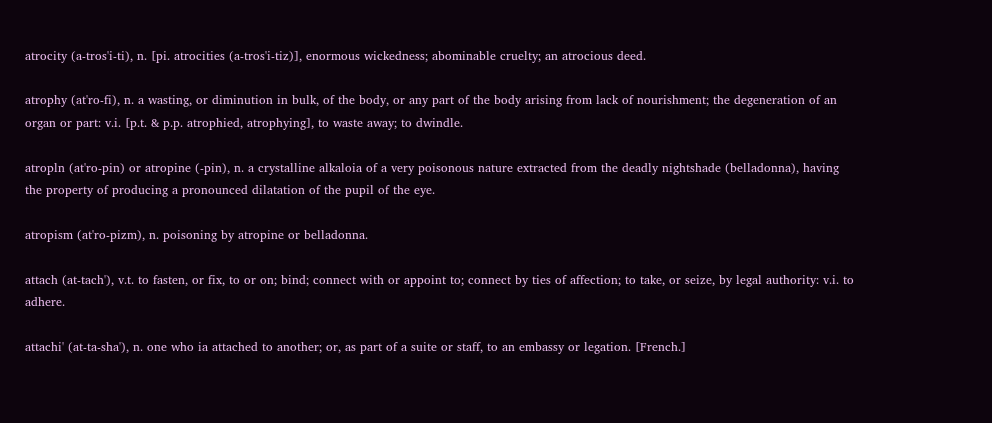atrocity (a-tros'i-ti), n. [pi. atrocities (a-tros'i-tiz)], enormous wickedness; abominable cruelty; an atrocious deed.

atrophy (at'ro-fi), n. a wasting, or diminution in bulk, of the body, or any part of the body arising from lack of nourishment; the degeneration of an organ or part: v.i. [p.t. & p.p. atrophied, atrophying], to waste away; to dwindle.

atropln (at'ro-pin) or atropine (-pin), n. a crystalline alkaloia of a very poisonous nature extracted from the deadly nightshade (belladonna), having the property of producing a pronounced dilatation of the pupil of the eye.

atropism (at'ro-pizm), n. poisoning by atropine or belladonna.

attach (at-tach'), v.t. to fasten, or fix, to or on; bind; connect with or appoint to; connect by ties of affection; to take, or seize, by legal authority: v.i. to adhere.

attachi' (at-ta-sha'), n. one who ia attached to another; or, as part of a suite or staff, to an embassy or legation. [French.]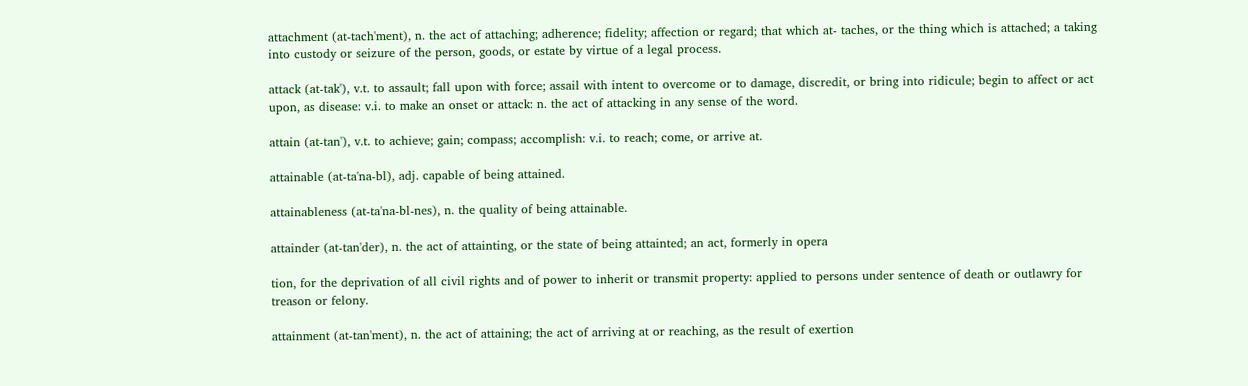attachment (at-tach'ment), n. the act of attaching; adherence; fidelity; affection or regard; that which at- taches, or the thing which is attached; a taking into custody or seizure of the person, goods, or estate by virtue of a legal process.

attack (at-tak'), v.t. to assault; fall upon with force; assail with intent to overcome or to damage, discredit, or bring into ridicule; begin to affect or act upon, as disease: v.i. to make an onset or attack: n. the act of attacking in any sense of the word.

attain (at-tan'), v.t. to achieve; gain; compass; accomplish: v.i. to reach; come, or arrive at.

attainable (at-ta'na-bl), adj. capable of being attained.

attainableness (at-ta'na-bl-nes), n. the quality of being attainable.

attainder (at-tan'der), n. the act of attainting, or the state of being attainted; an act, formerly in opera

tion, for the deprivation of all civil rights and of power to inherit or transmit property: applied to persons under sentence of death or outlawry for treason or felony.

attainment (at-tan'ment), n. the act of attaining; the act of arriving at or reaching, as the result of exertion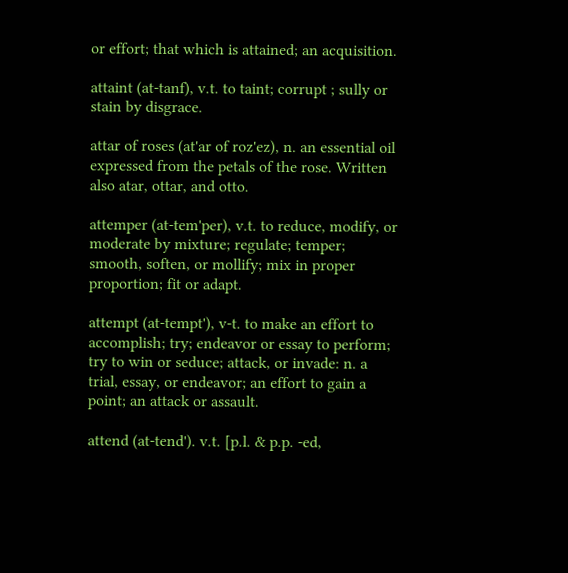or effort; that which is attained; an acquisition.

attaint (at-tanf), v.t. to taint; corrupt ; sully or stain by disgrace.

attar of roses (at'ar of roz'ez), n. an essential oil expressed from the petals of the rose. Written also atar, ottar, and otto.

attemper (at-tem'per), v.t. to reduce, modify, or moderate by mixture; regulate; temper; smooth, soften, or mollify; mix in proper proportion; fit or adapt.

attempt (at-tempt'), v-t. to make an effort to accomplish; try; endeavor or essay to perform; try to win or seduce; attack, or invade: n. a trial, essay, or endeavor; an effort to gain a point; an attack or assault.

attend (at-tend'). v.t. [p.l. & p.p. -ed,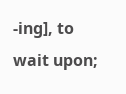-ing], to wait upon;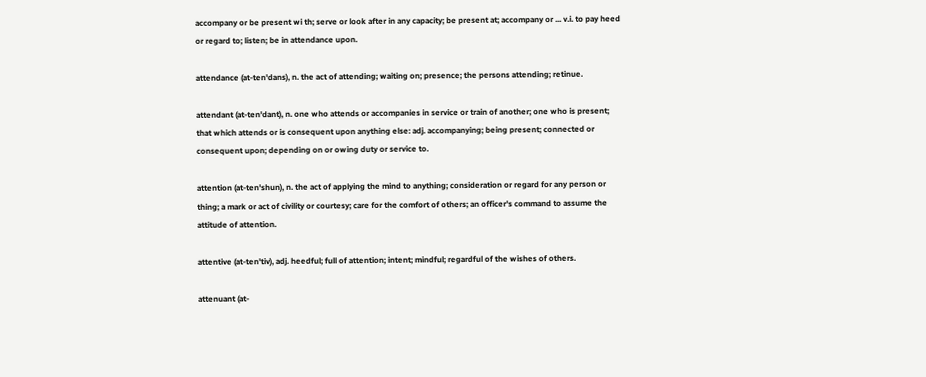accompany or be present wi th; serve or look after in any capacity; be present at; accompany or ... v.i. to pay heed or regard to; listen; be in attendance upon.

attendance (at-ten'dans), n. the act of attending; waiting on; presence; the persons attending; retinue.

attendant (at-ten'dant), n. one who attends or accompanies in service or train of another; one who is present; that which attends or is consequent upon anything else: adj. accompanying; being present; connected or consequent upon; depending on or owing duty or service to.

attention (at-ten'shun), n. the act of applying the mind to anything; consideration or regard for any person or thing; a mark or act of civility or courtesy; care for the comfort of others; an officer's command to assume the attitude of attention.

attentive (at-ten'tiv), adj. heedful; full of attention; intent; mindful; regardful of the wishes of others.

attenuant (at-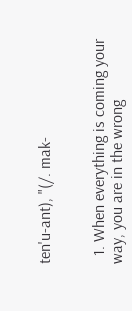ten'u-ant), "(/. mak-


  1. When everything is coming your way, you are in the wrong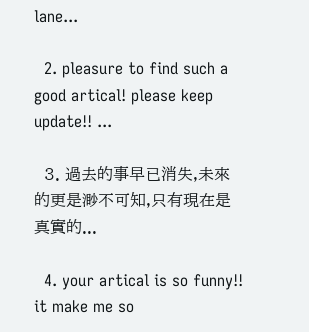lane...

  2. pleasure to find such a good artical! please keep update!! ...

  3. 過去的事早已消失,未來的更是渺不可知,只有現在是真實的...

  4. your artical is so funny!! it make me so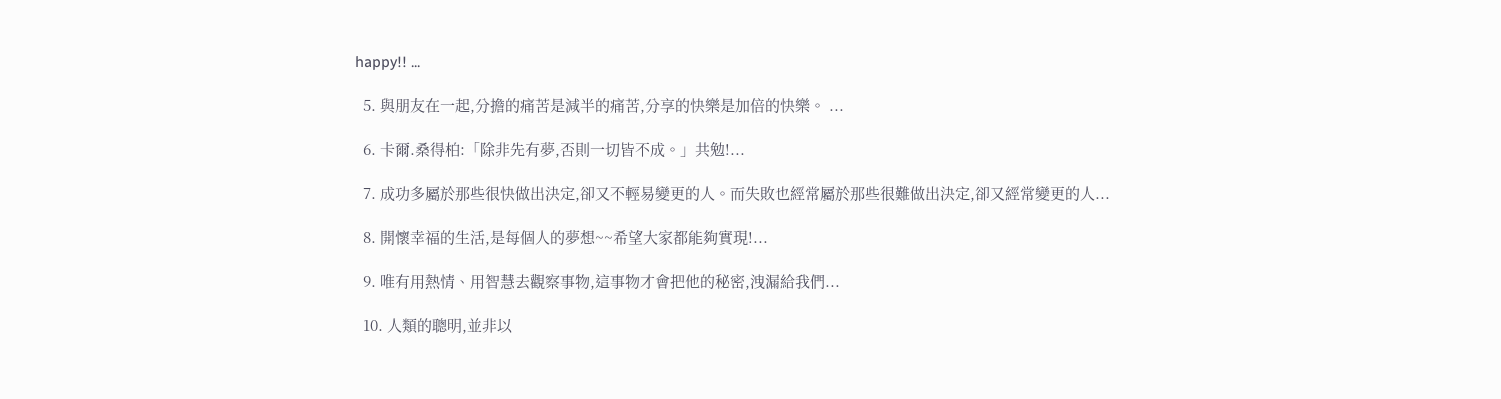happy!! ...

  5. 與朋友在一起,分擔的痛苦是減半的痛苦,分享的快樂是加倍的快樂。 ...

  6. 卡爾.桑得柏:「除非先有夢,否則一切皆不成。」共勉!...

  7. 成功多屬於那些很快做出決定,卻又不輕易變更的人。而失敗也經常屬於那些很難做出決定,卻又經常變更的人...

  8. 開懷幸福的生活,是每個人的夢想~~希望大家都能夠實現!...

  9. 唯有用熱情、用智慧去觀察事物,這事物才會把他的秘密,洩漏給我們...

  10. 人類的聰明,並非以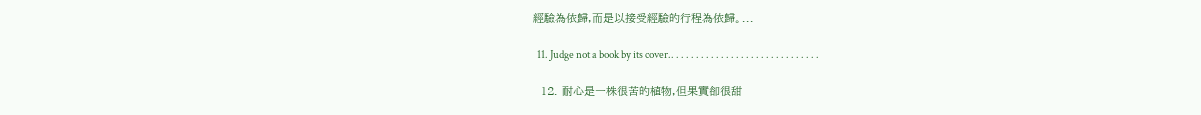經驗為依歸,而是以接受經驗的行程為依歸。...

  11. Judge not a book by its cover.. . . . . . . . . . . . . . . . . . . . . . . . . . . . . .

  12. 耐心是一株很苦的植物,但果實卻很甜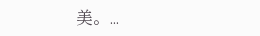美。...